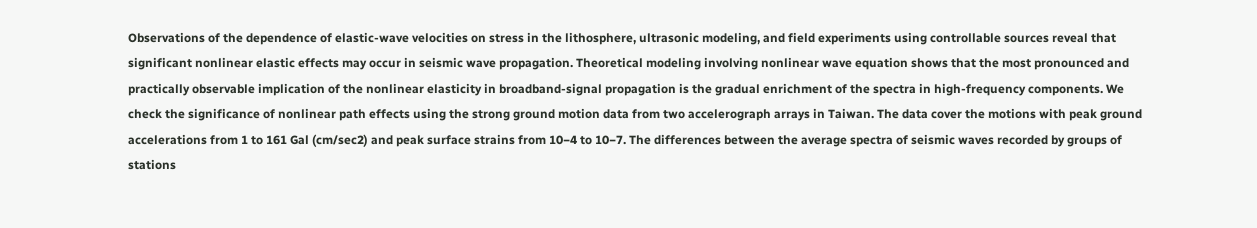Observations of the dependence of elastic-wave velocities on stress in the lithosphere, ultrasonic modeling, and field experiments using controllable sources reveal that significant nonlinear elastic effects may occur in seismic wave propagation. Theoretical modeling involving nonlinear wave equation shows that the most pronounced and practically observable implication of the nonlinear elasticity in broadband-signal propagation is the gradual enrichment of the spectra in high-frequency components. We check the significance of nonlinear path effects using the strong ground motion data from two accelerograph arrays in Taiwan. The data cover the motions with peak ground accelerations from 1 to 161 Gal (cm/sec2) and peak surface strains from 10−4 to 10−7. The differences between the average spectra of seismic waves recorded by groups of stations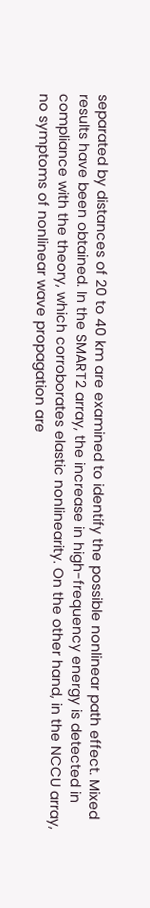separated by distances of 20 to 40 km are examined to identify the possible nonlinear path effect. Mixed results have been obtained. In the SMART2 array, the increase in high-frequency energy is detected in compliance with the theory, which corroborates elastic nonlinearity. On the other hand, in the NCCU array, no symptoms of nonlinear wave propagation are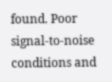found. Poor signal-to-noise conditions and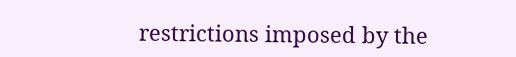restrictions imposed by the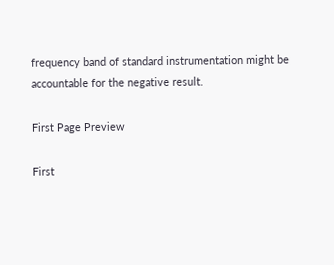frequency band of standard instrumentation might be accountable for the negative result.

First Page Preview

First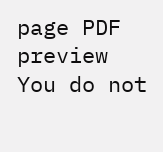page PDF preview
You do not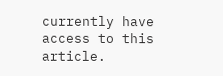currently have access to this article.